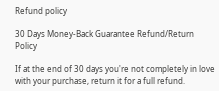Refund policy

30 Days Money-Back Guarantee Refund/Return Policy

If at the end of 30 days you're not completely in love with your purchase, return it for a full refund.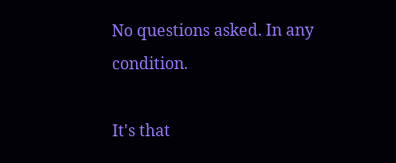No questions asked. In any condition.

It's that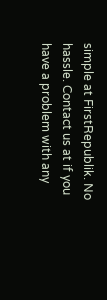simple at FirstRepublik. No hassle. Contact us at if you have a problem with any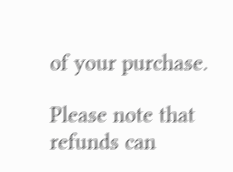of your purchase.

Please note that refunds can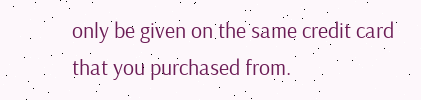only be given on the same credit card that you purchased from.